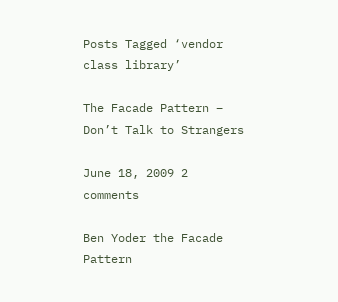Posts Tagged ‘vendor class library’

The Facade Pattern – Don’t Talk to Strangers

June 18, 2009 2 comments

Ben Yoder the Facade Pattern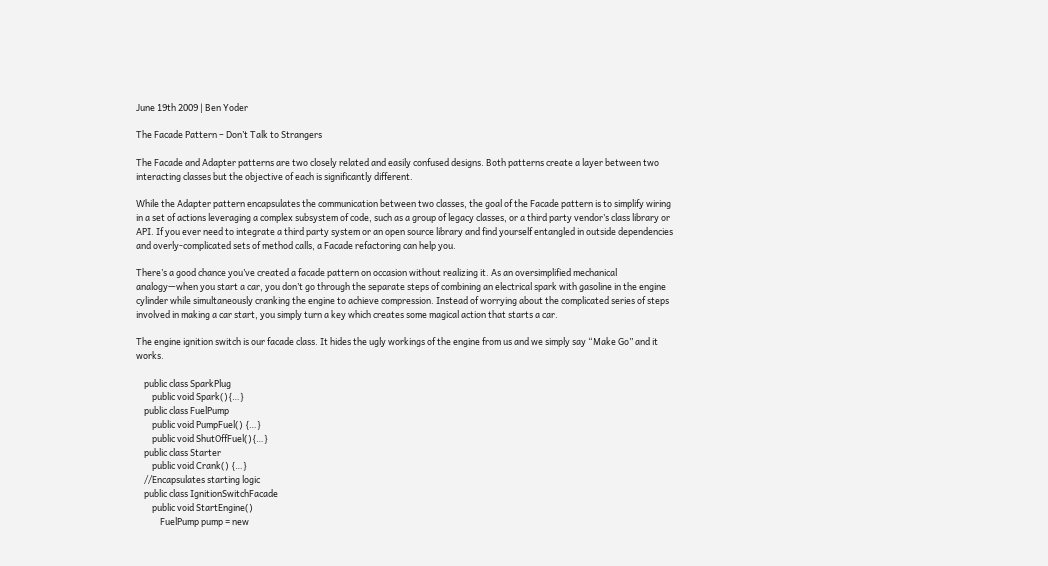June 19th 2009 | Ben Yoder

The Facade Pattern – Don’t Talk to Strangers

The Facade and Adapter patterns are two closely related and easily confused designs. Both patterns create a layer between two interacting classes but the objective of each is significantly different.

While the Adapter pattern encapsulates the communication between two classes, the goal of the Facade pattern is to simplify wiring in a set of actions leveraging a complex subsystem of code, such as a group of legacy classes, or a third party vendor’s class library or API. If you ever need to integrate a third party system or an open source library and find yourself entangled in outside dependencies and overly-complicated sets of method calls, a Facade refactoring can help you.

There’s a good chance you’ve created a facade pattern on occasion without realizing it. As an oversimplified mechanical analogy—when you start a car, you don’t go through the separate steps of combining an electrical spark with gasoline in the engine cylinder while simultaneously cranking the engine to achieve compression. Instead of worrying about the complicated series of steps involved in making a car start, you simply turn a key which creates some magical action that starts a car.

The engine ignition switch is our facade class. It hides the ugly workings of the engine from us and we simply say “Make Go” and it works.

    public class SparkPlug
        public void Spark(){…}
    public class FuelPump
        public void PumpFuel() {…}
        public void ShutOffFuel(){…}
    public class Starter
        public void Crank() {…}
    //Encapsulates starting logic
    public class IgnitionSwitchFacade
        public void StartEngine()
            FuelPump pump = new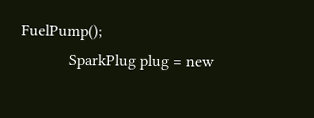FuelPump();
            SparkPlug plug = new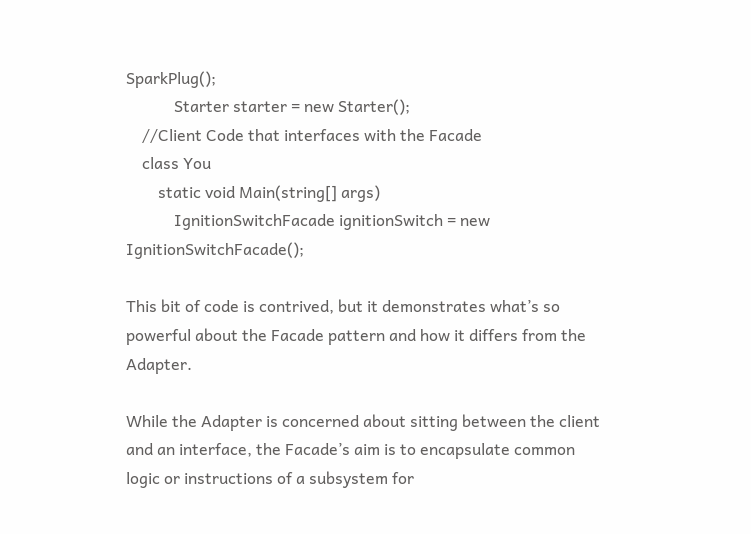SparkPlug();
            Starter starter = new Starter();
    //Client Code that interfaces with the Facade
    class You
        static void Main(string[] args)
            IgnitionSwitchFacade ignitionSwitch = new IgnitionSwitchFacade();

This bit of code is contrived, but it demonstrates what’s so powerful about the Facade pattern and how it differs from the Adapter.

While the Adapter is concerned about sitting between the client and an interface, the Facade’s aim is to encapsulate common logic or instructions of a subsystem for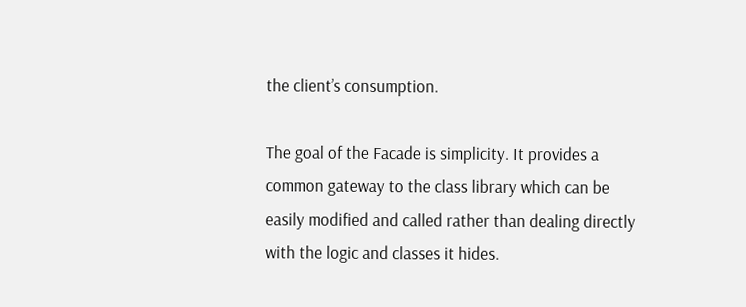the client’s consumption.

The goal of the Facade is simplicity. It provides a common gateway to the class library which can be easily modified and called rather than dealing directly with the logic and classes it hides.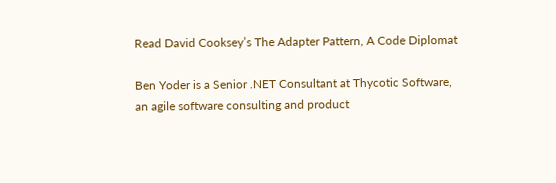Read David Cooksey’s The Adapter Pattern, A Code Diplomat

Ben Yoder is a Senior .NET Consultant at Thycotic Software, an agile software consulting and product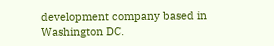development company based in Washington DC.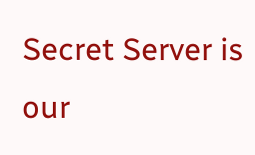Secret Server is our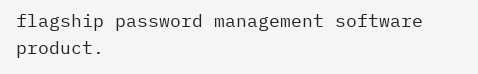flagship password management software product.